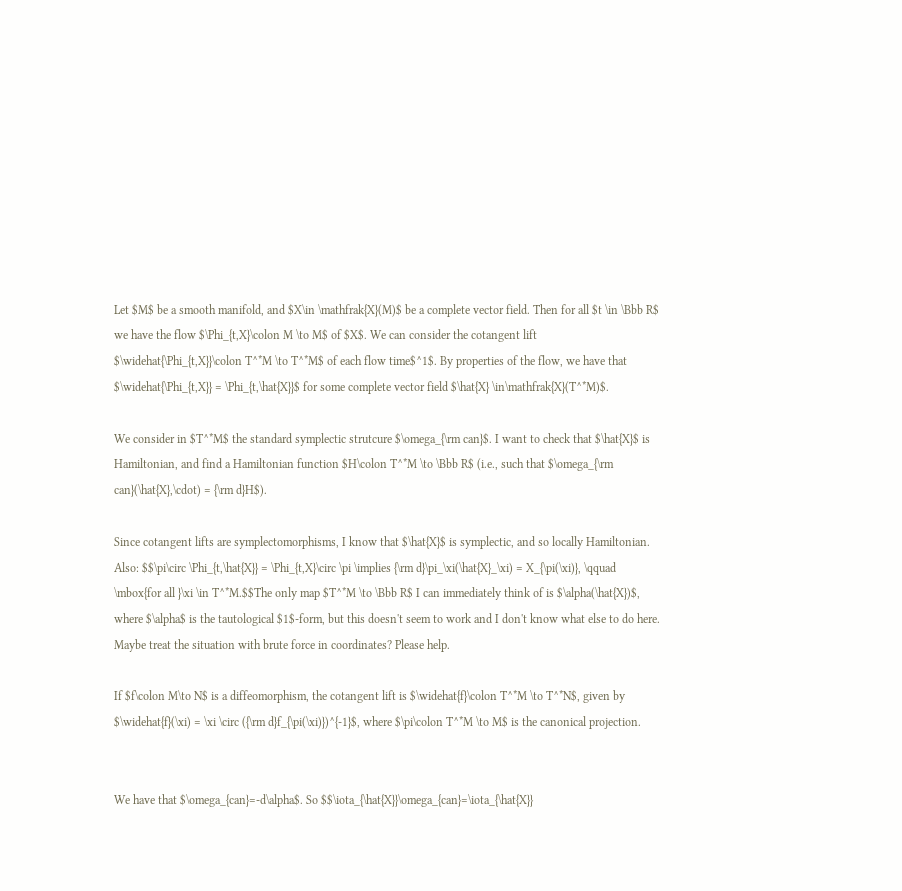Let $M$ be a smooth manifold, and $X\in \mathfrak{X}(M)$ be a complete vector field. Then for all $t \in \Bbb R$ we have the flow $\Phi_{t,X}\colon M \to M$ of $X$. We can consider the cotangent lift $\widehat{\Phi_{t,X}}\colon T^*M \to T^*M$ of each flow time$^1$. By properties of the flow, we have that $\widehat{\Phi_{t,X}} = \Phi_{t,\hat{X}}$ for some complete vector field $\hat{X} \in\mathfrak{X}(T^*M)$.

We consider in $T^*M$ the standard symplectic strutcure $\omega_{\rm can}$. I want to check that $\hat{X}$ is Hamiltonian, and find a Hamiltonian function $H\colon T^*M \to \Bbb R$ (i.e., such that $\omega_{\rm can}(\hat{X},\cdot) = {\rm d}H$).

Since cotangent lifts are symplectomorphisms, I know that $\hat{X}$ is symplectic, and so locally Hamiltonian. Also: $$\pi\circ \Phi_{t,\hat{X}} = \Phi_{t,X}\circ \pi \implies {\rm d}\pi_\xi(\hat{X}_\xi) = X_{\pi(\xi)}, \qquad \mbox{for all }\xi \in T^*M.$$The only map $T^*M \to \Bbb R$ I can immediately think of is $\alpha(\hat{X})$, where $\alpha$ is the tautological $1$-form, but this doesn't seem to work and I don't know what else to do here. Maybe treat the situation with brute force in coordinates? Please help.

If $f\colon M\to N$ is a diffeomorphism, the cotangent lift is $\widehat{f}\colon T^*M \to T^*N$, given by $\widehat{f}(\xi) = \xi \circ ({\rm d}f_{\pi(\xi)})^{-1}$, where $\pi\colon T^*M \to M$ is the canonical projection.


We have that $\omega_{can}=-d\alpha$. So $$\iota_{\hat{X}}\omega_{can}=\iota_{\hat{X}}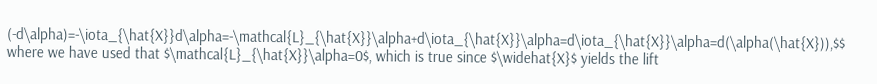(-d\alpha)=-\iota_{\hat{X}}d\alpha=-\mathcal{L}_{\hat{X}}\alpha+d\iota_{\hat{X}}\alpha=d\iota_{\hat{X}}\alpha=d(\alpha(\hat{X})),$$ where we have used that $\mathcal{L}_{\hat{X}}\alpha=0$, which is true since $\widehat{X}$ yields the lift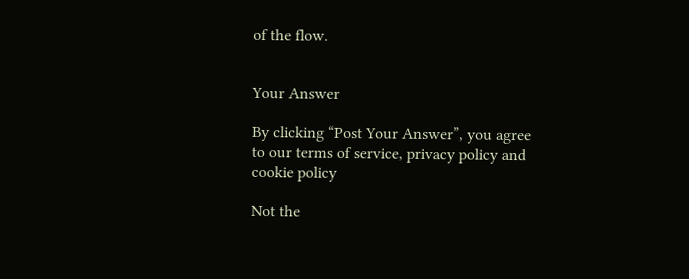of the flow.


Your Answer

By clicking “Post Your Answer”, you agree to our terms of service, privacy policy and cookie policy

Not the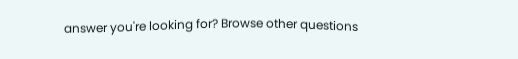answer you're looking for? Browse other questions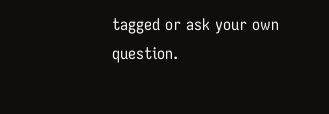tagged or ask your own question.